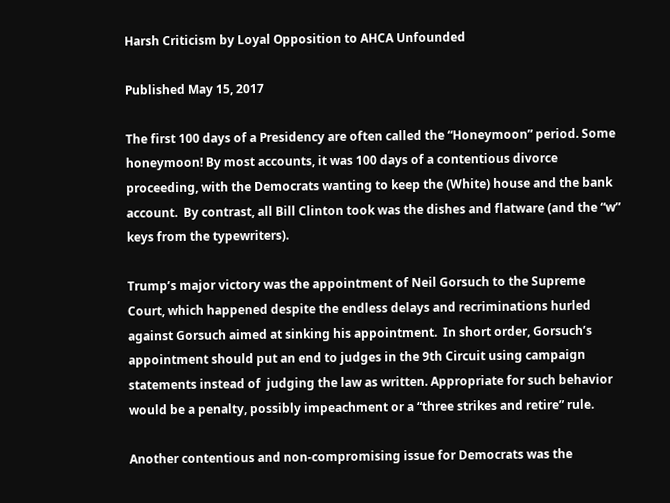Harsh Criticism by Loyal Opposition to AHCA Unfounded

Published May 15, 2017

The first 100 days of a Presidency are often called the “Honeymoon” period. Some honeymoon! By most accounts, it was 100 days of a contentious divorce proceeding, with the Democrats wanting to keep the (White) house and the bank account.  By contrast, all Bill Clinton took was the dishes and flatware (and the “w” keys from the typewriters).

Trump’s major victory was the appointment of Neil Gorsuch to the Supreme Court, which happened despite the endless delays and recriminations hurled against Gorsuch aimed at sinking his appointment.  In short order, Gorsuch’s appointment should put an end to judges in the 9th Circuit using campaign statements instead of  judging the law as written. Appropriate for such behavior would be a penalty, possibly impeachment or a “three strikes and retire” rule.

Another contentious and non-compromising issue for Democrats was the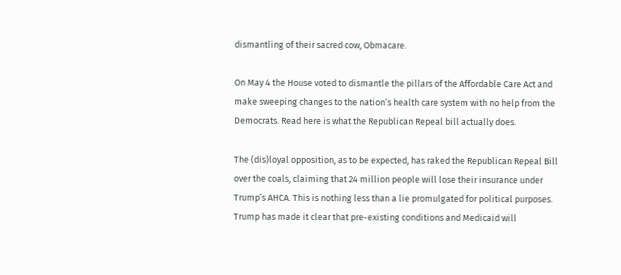dismantling of their sacred cow, Obmacare.

On May 4 the House voted to dismantle the pillars of the Affordable Care Act and make sweeping changes to the nation’s health care system with no help from the Democrats. Read here is what the Republican Repeal bill actually does.

The (dis)loyal opposition, as to be expected, has raked the Republican Repeal Bill over the coals, claiming that 24 million people will lose their insurance under Trump’s AHCA. This is nothing less than a lie promulgated for political purposes. Trump has made it clear that pre-existing conditions and Medicaid will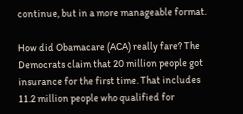continue, but in a more manageable format.

How did Obamacare (ACA) really fare? The Democrats claim that 20 million people got insurance for the first time. That includes 11.2 million people who qualified for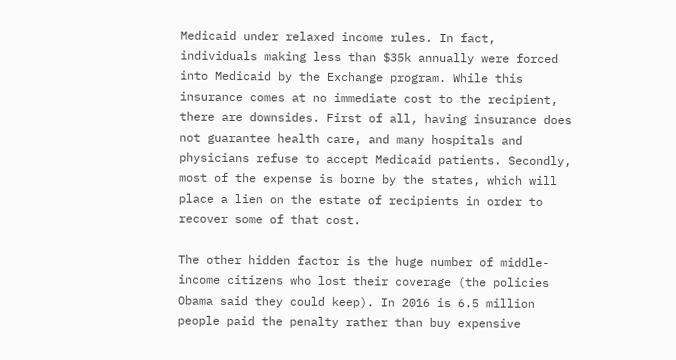Medicaid under relaxed income rules. In fact, individuals making less than $35k annually were forced into Medicaid by the Exchange program. While this insurance comes at no immediate cost to the recipient, there are downsides. First of all, having insurance does not guarantee health care, and many hospitals and physicians refuse to accept Medicaid patients. Secondly, most of the expense is borne by the states, which will place a lien on the estate of recipients in order to recover some of that cost.

The other hidden factor is the huge number of middle-income citizens who lost their coverage (the policies Obama said they could keep). In 2016 is 6.5 million people paid the penalty rather than buy expensive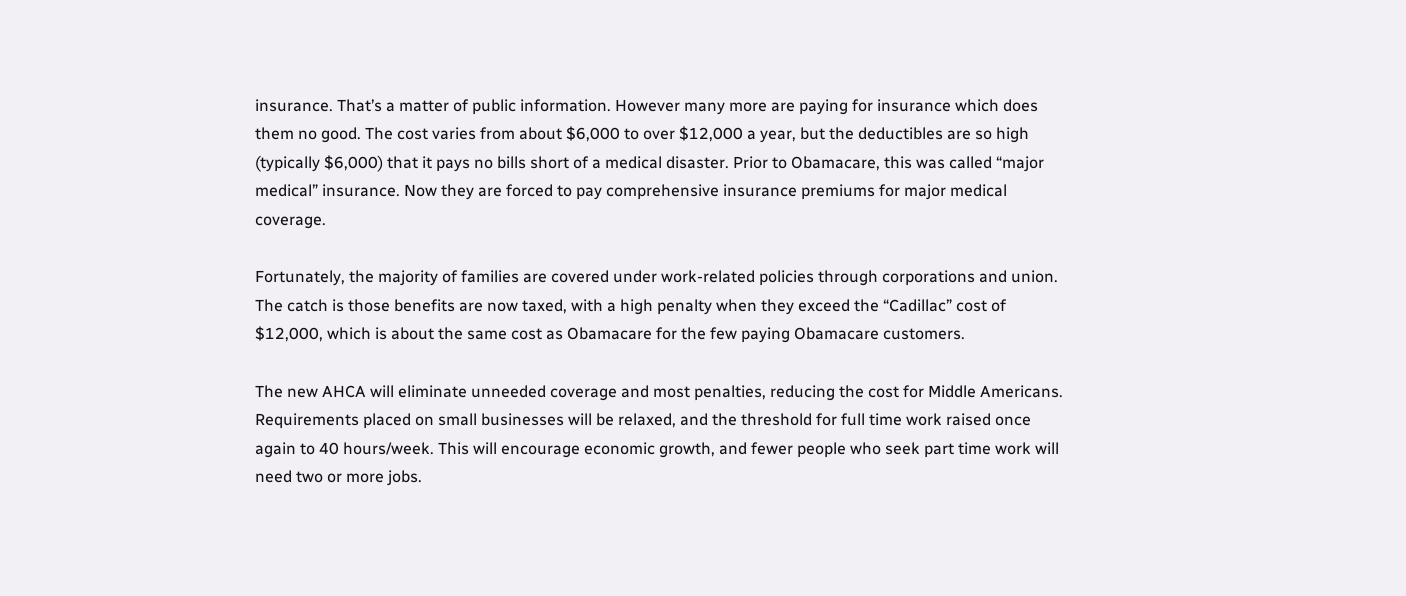insurance. That’s a matter of public information. However many more are paying for insurance which does them no good. The cost varies from about $6,000 to over $12,000 a year, but the deductibles are so high (typically $6,000) that it pays no bills short of a medical disaster. Prior to Obamacare, this was called “major medical” insurance. Now they are forced to pay comprehensive insurance premiums for major medical coverage.

Fortunately, the majority of families are covered under work-related policies through corporations and union. The catch is those benefits are now taxed, with a high penalty when they exceed the “Cadillac” cost of $12,000, which is about the same cost as Obamacare for the few paying Obamacare customers.

The new AHCA will eliminate unneeded coverage and most penalties, reducing the cost for Middle Americans. Requirements placed on small businesses will be relaxed, and the threshold for full time work raised once again to 40 hours/week. This will encourage economic growth, and fewer people who seek part time work will need two or more jobs.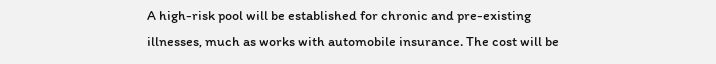A high-risk pool will be established for chronic and pre-existing illnesses, much as works with automobile insurance. The cost will be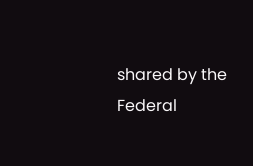shared by the Federal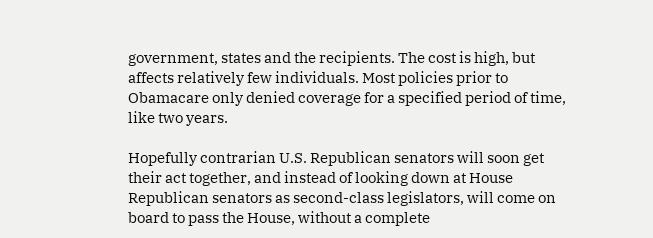government, states and the recipients. The cost is high, but affects relatively few individuals. Most policies prior to Obamacare only denied coverage for a specified period of time, like two years.

Hopefully contrarian U.S. Republican senators will soon get their act together, and instead of looking down at House Republican senators as second-class legislators, will come on board to pass the House, without a complete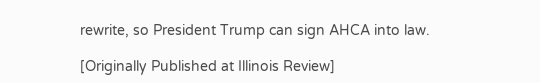rewrite, so President Trump can sign AHCA into law.

[Originally Published at Illinois Review]